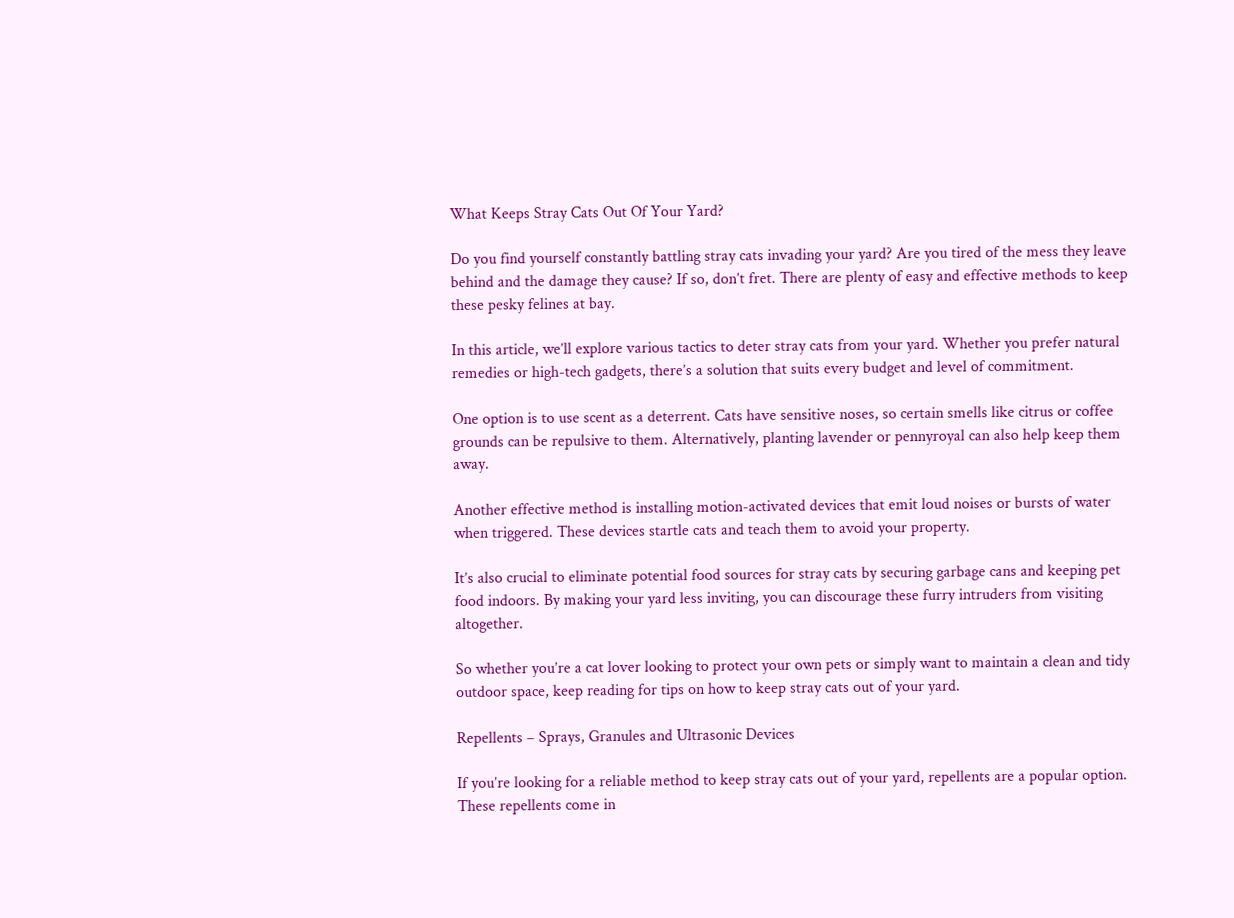What Keeps Stray Cats Out Of Your Yard?

Do you find yourself constantly battling stray cats invading your yard? Are you tired of the mess they leave behind and the damage they cause? If so, don’t fret. There are plenty of easy and effective methods to keep these pesky felines at bay.

In this article, we’ll explore various tactics to deter stray cats from your yard. Whether you prefer natural remedies or high-tech gadgets, there’s a solution that suits every budget and level of commitment.

One option is to use scent as a deterrent. Cats have sensitive noses, so certain smells like citrus or coffee grounds can be repulsive to them. Alternatively, planting lavender or pennyroyal can also help keep them away.

Another effective method is installing motion-activated devices that emit loud noises or bursts of water when triggered. These devices startle cats and teach them to avoid your property.

It’s also crucial to eliminate potential food sources for stray cats by securing garbage cans and keeping pet food indoors. By making your yard less inviting, you can discourage these furry intruders from visiting altogether.

So whether you’re a cat lover looking to protect your own pets or simply want to maintain a clean and tidy outdoor space, keep reading for tips on how to keep stray cats out of your yard.

Repellents – Sprays, Granules and Ultrasonic Devices

If you’re looking for a reliable method to keep stray cats out of your yard, repellents are a popular option. These repellents come in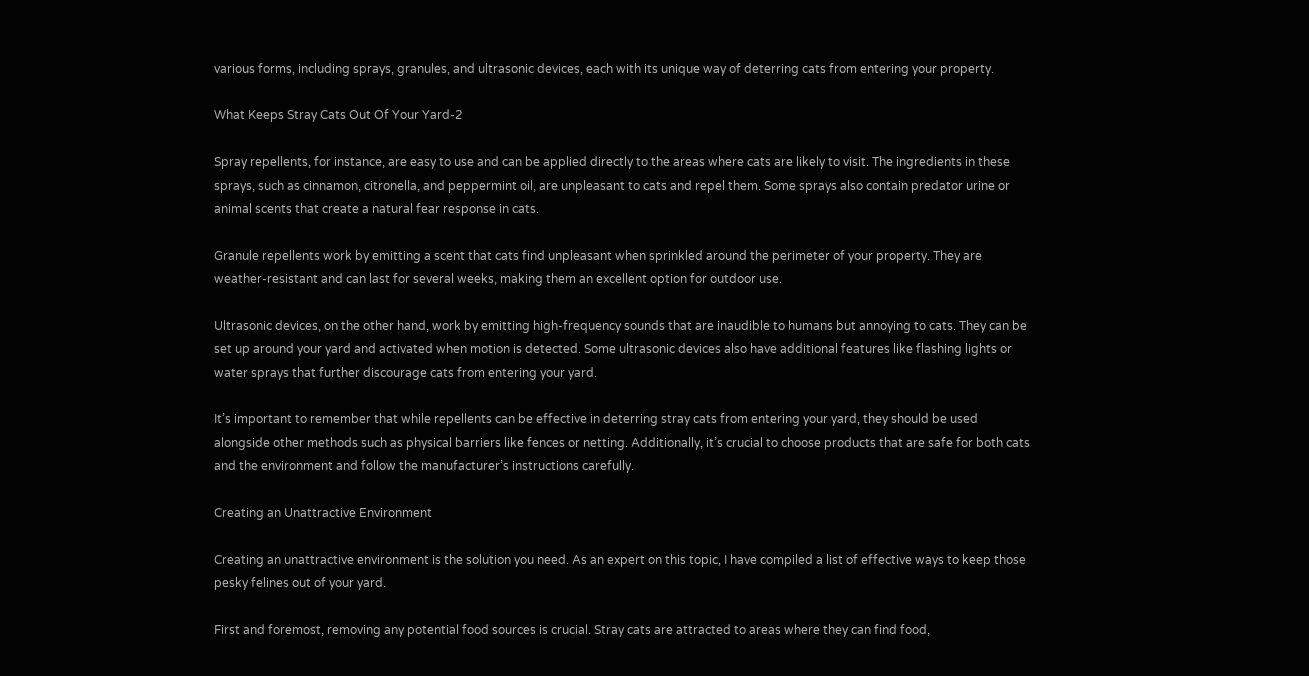various forms, including sprays, granules, and ultrasonic devices, each with its unique way of deterring cats from entering your property.

What Keeps Stray Cats Out Of Your Yard-2

Spray repellents, for instance, are easy to use and can be applied directly to the areas where cats are likely to visit. The ingredients in these sprays, such as cinnamon, citronella, and peppermint oil, are unpleasant to cats and repel them. Some sprays also contain predator urine or animal scents that create a natural fear response in cats.

Granule repellents work by emitting a scent that cats find unpleasant when sprinkled around the perimeter of your property. They are weather-resistant and can last for several weeks, making them an excellent option for outdoor use.

Ultrasonic devices, on the other hand, work by emitting high-frequency sounds that are inaudible to humans but annoying to cats. They can be set up around your yard and activated when motion is detected. Some ultrasonic devices also have additional features like flashing lights or water sprays that further discourage cats from entering your yard.

It’s important to remember that while repellents can be effective in deterring stray cats from entering your yard, they should be used alongside other methods such as physical barriers like fences or netting. Additionally, it’s crucial to choose products that are safe for both cats and the environment and follow the manufacturer’s instructions carefully.

Creating an Unattractive Environment

Creating an unattractive environment is the solution you need. As an expert on this topic, I have compiled a list of effective ways to keep those pesky felines out of your yard.

First and foremost, removing any potential food sources is crucial. Stray cats are attracted to areas where they can find food,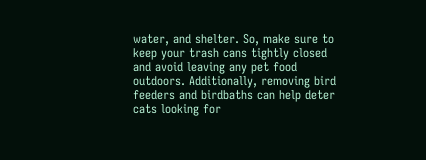water, and shelter. So, make sure to keep your trash cans tightly closed and avoid leaving any pet food outdoors. Additionally, removing bird feeders and birdbaths can help deter cats looking for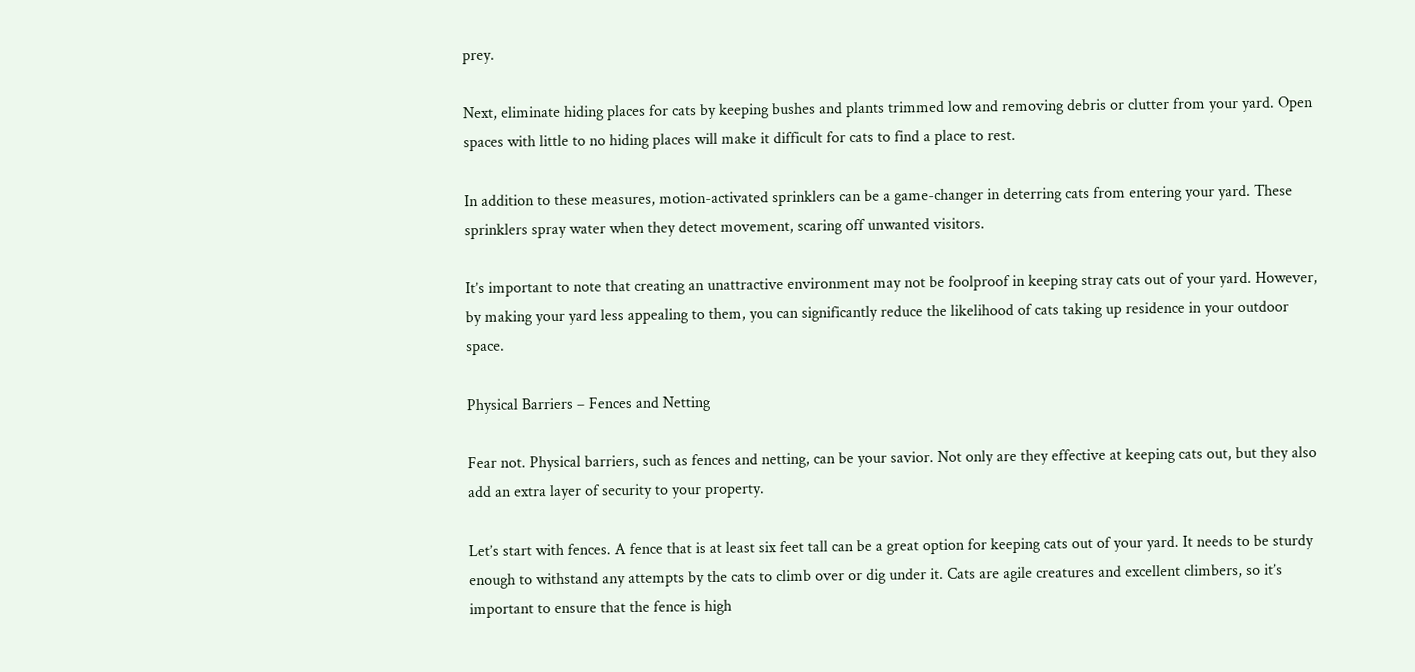prey.

Next, eliminate hiding places for cats by keeping bushes and plants trimmed low and removing debris or clutter from your yard. Open spaces with little to no hiding places will make it difficult for cats to find a place to rest.

In addition to these measures, motion-activated sprinklers can be a game-changer in deterring cats from entering your yard. These sprinklers spray water when they detect movement, scaring off unwanted visitors.

It’s important to note that creating an unattractive environment may not be foolproof in keeping stray cats out of your yard. However, by making your yard less appealing to them, you can significantly reduce the likelihood of cats taking up residence in your outdoor space.

Physical Barriers – Fences and Netting

Fear not. Physical barriers, such as fences and netting, can be your savior. Not only are they effective at keeping cats out, but they also add an extra layer of security to your property.

Let’s start with fences. A fence that is at least six feet tall can be a great option for keeping cats out of your yard. It needs to be sturdy enough to withstand any attempts by the cats to climb over or dig under it. Cats are agile creatures and excellent climbers, so it’s important to ensure that the fence is high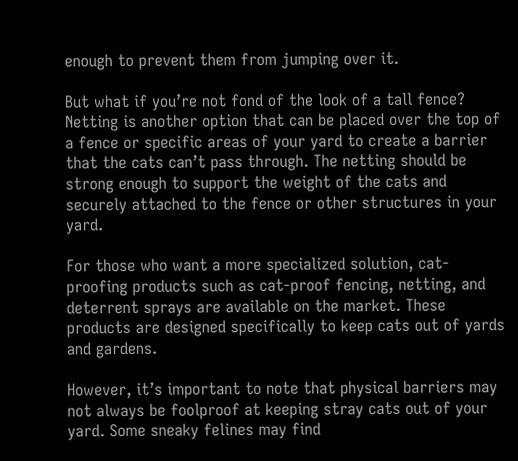enough to prevent them from jumping over it.

But what if you’re not fond of the look of a tall fence? Netting is another option that can be placed over the top of a fence or specific areas of your yard to create a barrier that the cats can’t pass through. The netting should be strong enough to support the weight of the cats and securely attached to the fence or other structures in your yard.

For those who want a more specialized solution, cat-proofing products such as cat-proof fencing, netting, and deterrent sprays are available on the market. These products are designed specifically to keep cats out of yards and gardens.

However, it’s important to note that physical barriers may not always be foolproof at keeping stray cats out of your yard. Some sneaky felines may find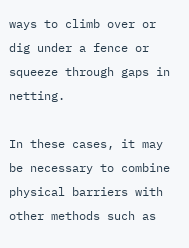ways to climb over or dig under a fence or squeeze through gaps in netting.

In these cases, it may be necessary to combine physical barriers with other methods such as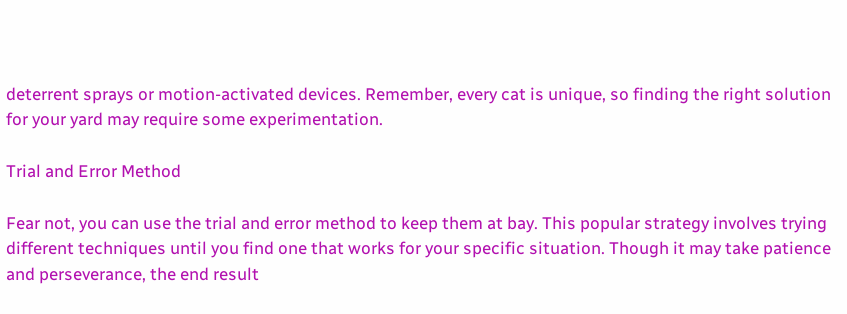deterrent sprays or motion-activated devices. Remember, every cat is unique, so finding the right solution for your yard may require some experimentation.

Trial and Error Method

Fear not, you can use the trial and error method to keep them at bay. This popular strategy involves trying different techniques until you find one that works for your specific situation. Though it may take patience and perseverance, the end result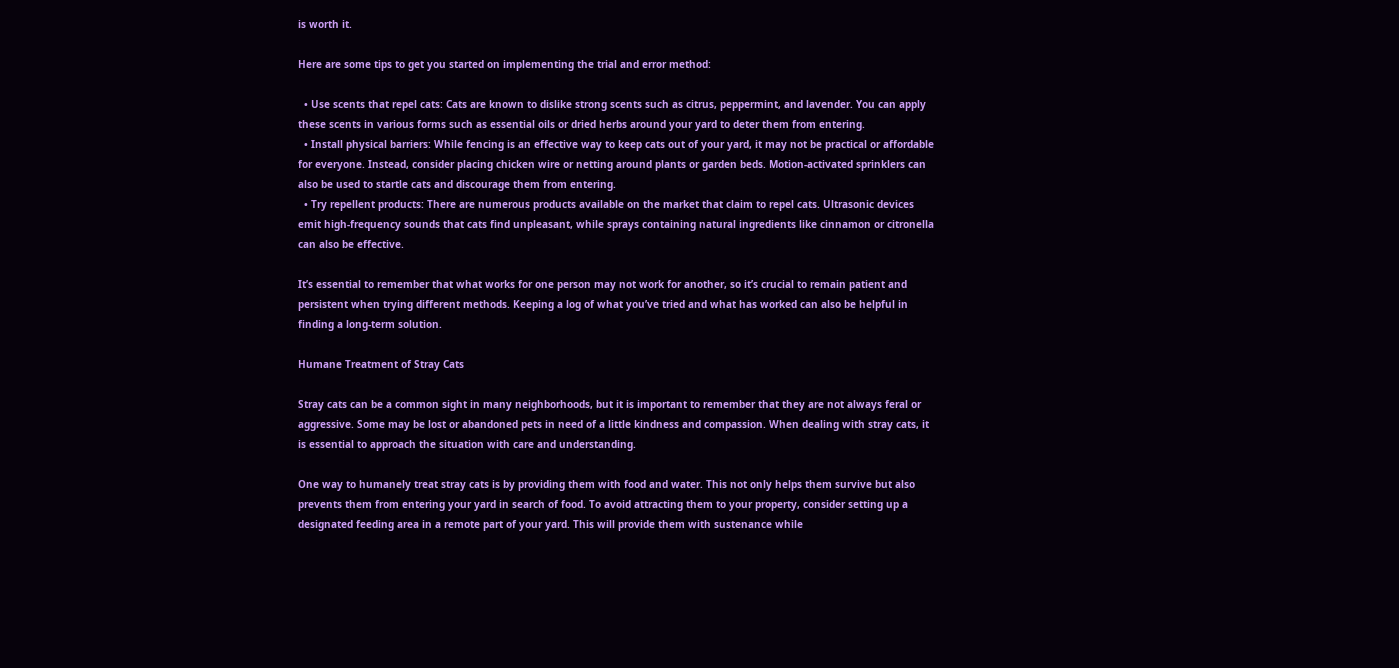is worth it.

Here are some tips to get you started on implementing the trial and error method:

  • Use scents that repel cats: Cats are known to dislike strong scents such as citrus, peppermint, and lavender. You can apply these scents in various forms such as essential oils or dried herbs around your yard to deter them from entering.
  • Install physical barriers: While fencing is an effective way to keep cats out of your yard, it may not be practical or affordable for everyone. Instead, consider placing chicken wire or netting around plants or garden beds. Motion-activated sprinklers can also be used to startle cats and discourage them from entering.
  • Try repellent products: There are numerous products available on the market that claim to repel cats. Ultrasonic devices emit high-frequency sounds that cats find unpleasant, while sprays containing natural ingredients like cinnamon or citronella can also be effective.

It’s essential to remember that what works for one person may not work for another, so it’s crucial to remain patient and persistent when trying different methods. Keeping a log of what you’ve tried and what has worked can also be helpful in finding a long-term solution.

Humane Treatment of Stray Cats

Stray cats can be a common sight in many neighborhoods, but it is important to remember that they are not always feral or aggressive. Some may be lost or abandoned pets in need of a little kindness and compassion. When dealing with stray cats, it is essential to approach the situation with care and understanding.

One way to humanely treat stray cats is by providing them with food and water. This not only helps them survive but also prevents them from entering your yard in search of food. To avoid attracting them to your property, consider setting up a designated feeding area in a remote part of your yard. This will provide them with sustenance while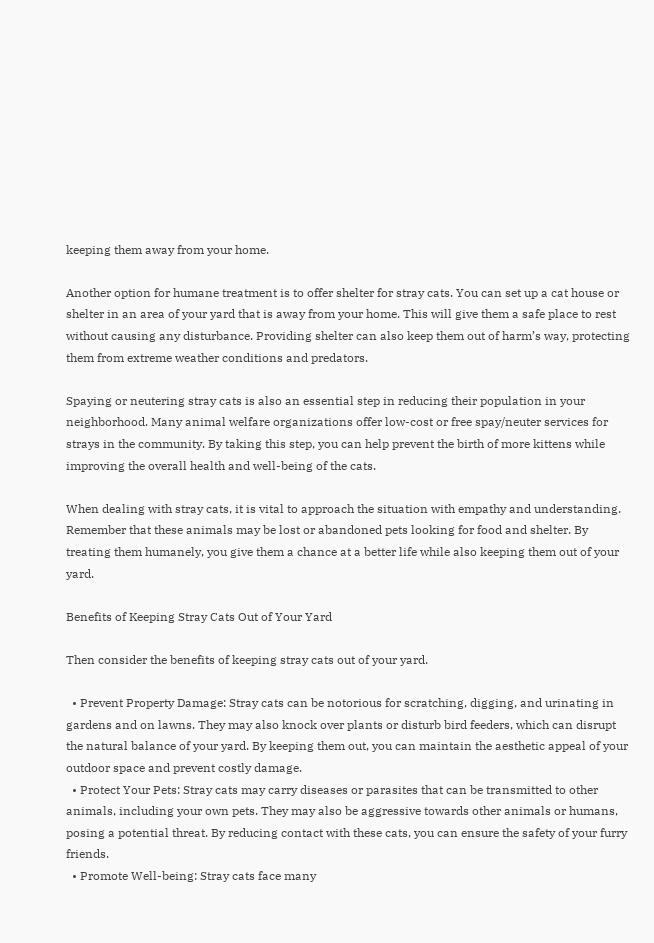keeping them away from your home.

Another option for humane treatment is to offer shelter for stray cats. You can set up a cat house or shelter in an area of your yard that is away from your home. This will give them a safe place to rest without causing any disturbance. Providing shelter can also keep them out of harm’s way, protecting them from extreme weather conditions and predators.

Spaying or neutering stray cats is also an essential step in reducing their population in your neighborhood. Many animal welfare organizations offer low-cost or free spay/neuter services for strays in the community. By taking this step, you can help prevent the birth of more kittens while improving the overall health and well-being of the cats.

When dealing with stray cats, it is vital to approach the situation with empathy and understanding. Remember that these animals may be lost or abandoned pets looking for food and shelter. By treating them humanely, you give them a chance at a better life while also keeping them out of your yard.

Benefits of Keeping Stray Cats Out of Your Yard

Then consider the benefits of keeping stray cats out of your yard.

  • Prevent Property Damage: Stray cats can be notorious for scratching, digging, and urinating in gardens and on lawns. They may also knock over plants or disturb bird feeders, which can disrupt the natural balance of your yard. By keeping them out, you can maintain the aesthetic appeal of your outdoor space and prevent costly damage.
  • Protect Your Pets: Stray cats may carry diseases or parasites that can be transmitted to other animals, including your own pets. They may also be aggressive towards other animals or humans, posing a potential threat. By reducing contact with these cats, you can ensure the safety of your furry friends.
  • Promote Well-being: Stray cats face many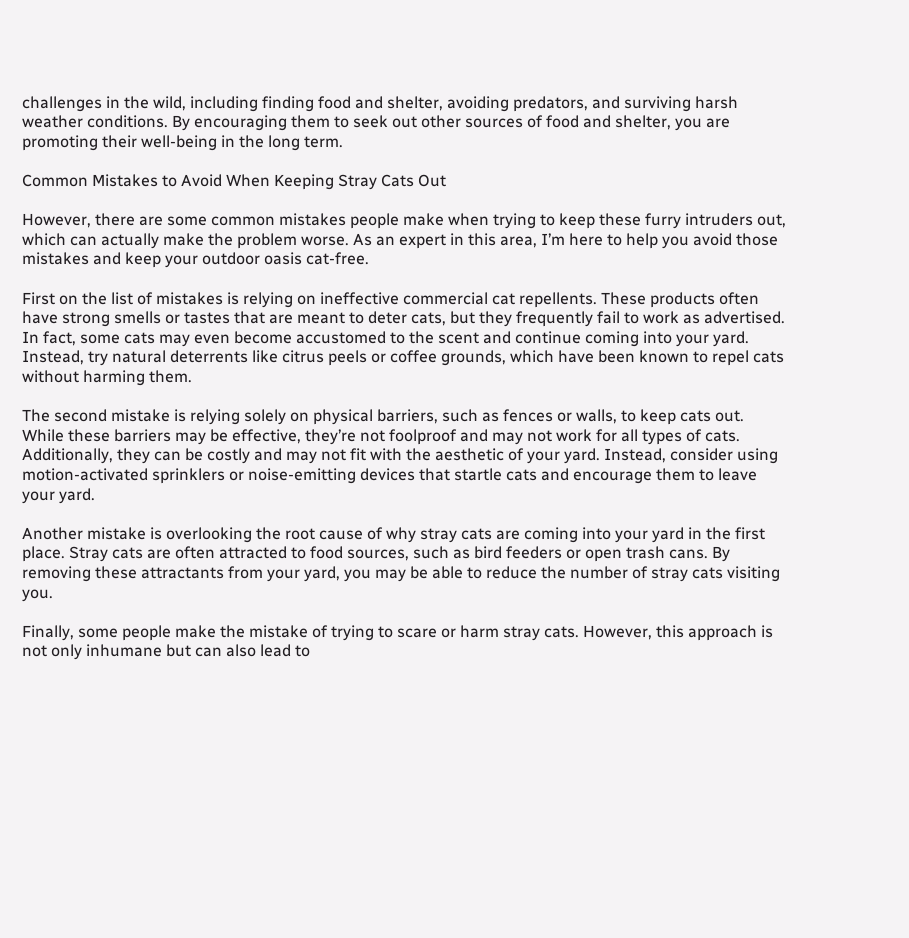challenges in the wild, including finding food and shelter, avoiding predators, and surviving harsh weather conditions. By encouraging them to seek out other sources of food and shelter, you are promoting their well-being in the long term.

Common Mistakes to Avoid When Keeping Stray Cats Out

However, there are some common mistakes people make when trying to keep these furry intruders out, which can actually make the problem worse. As an expert in this area, I’m here to help you avoid those mistakes and keep your outdoor oasis cat-free.

First on the list of mistakes is relying on ineffective commercial cat repellents. These products often have strong smells or tastes that are meant to deter cats, but they frequently fail to work as advertised. In fact, some cats may even become accustomed to the scent and continue coming into your yard. Instead, try natural deterrents like citrus peels or coffee grounds, which have been known to repel cats without harming them.

The second mistake is relying solely on physical barriers, such as fences or walls, to keep cats out. While these barriers may be effective, they’re not foolproof and may not work for all types of cats. Additionally, they can be costly and may not fit with the aesthetic of your yard. Instead, consider using motion-activated sprinklers or noise-emitting devices that startle cats and encourage them to leave your yard.

Another mistake is overlooking the root cause of why stray cats are coming into your yard in the first place. Stray cats are often attracted to food sources, such as bird feeders or open trash cans. By removing these attractants from your yard, you may be able to reduce the number of stray cats visiting you.

Finally, some people make the mistake of trying to scare or harm stray cats. However, this approach is not only inhumane but can also lead to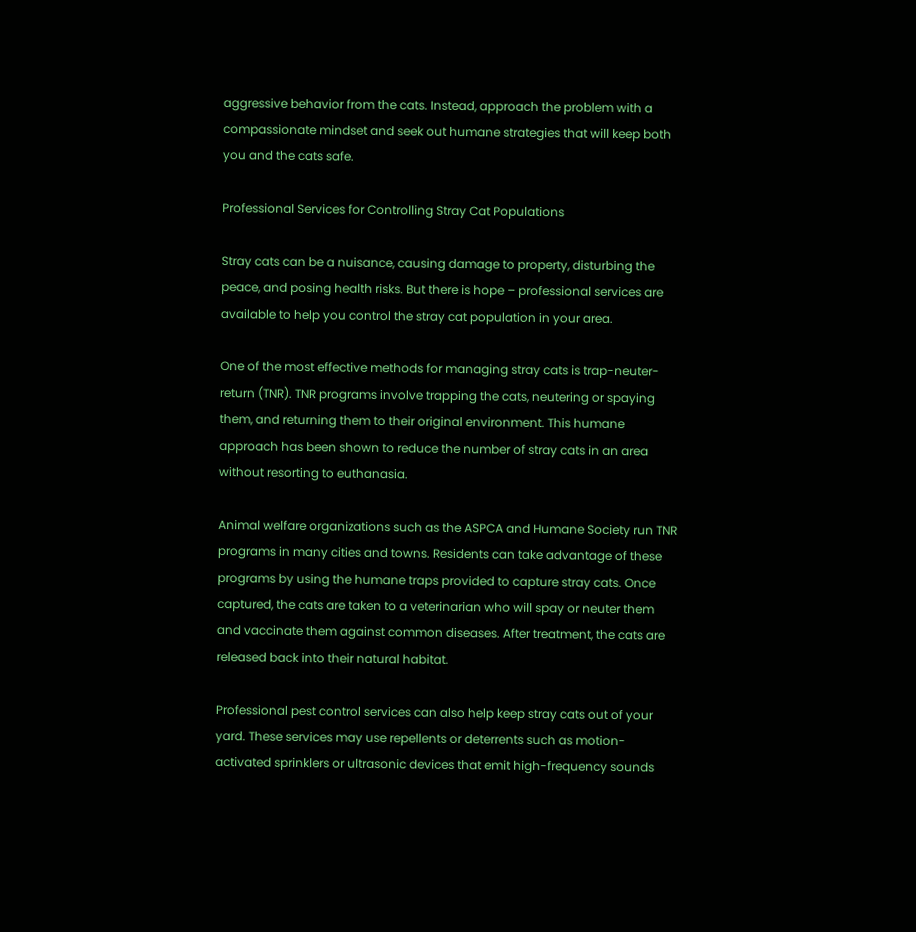aggressive behavior from the cats. Instead, approach the problem with a compassionate mindset and seek out humane strategies that will keep both you and the cats safe.

Professional Services for Controlling Stray Cat Populations

Stray cats can be a nuisance, causing damage to property, disturbing the peace, and posing health risks. But there is hope – professional services are available to help you control the stray cat population in your area.

One of the most effective methods for managing stray cats is trap-neuter-return (TNR). TNR programs involve trapping the cats, neutering or spaying them, and returning them to their original environment. This humane approach has been shown to reduce the number of stray cats in an area without resorting to euthanasia.

Animal welfare organizations such as the ASPCA and Humane Society run TNR programs in many cities and towns. Residents can take advantage of these programs by using the humane traps provided to capture stray cats. Once captured, the cats are taken to a veterinarian who will spay or neuter them and vaccinate them against common diseases. After treatment, the cats are released back into their natural habitat.

Professional pest control services can also help keep stray cats out of your yard. These services may use repellents or deterrents such as motion-activated sprinklers or ultrasonic devices that emit high-frequency sounds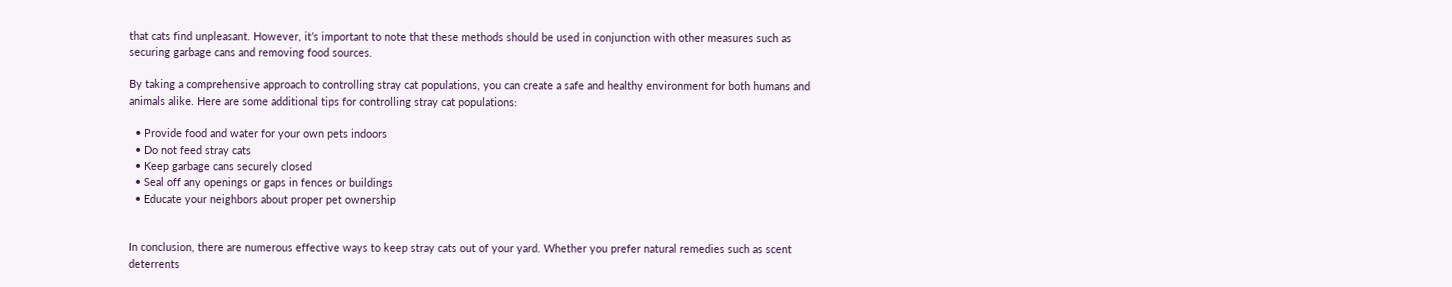that cats find unpleasant. However, it’s important to note that these methods should be used in conjunction with other measures such as securing garbage cans and removing food sources.

By taking a comprehensive approach to controlling stray cat populations, you can create a safe and healthy environment for both humans and animals alike. Here are some additional tips for controlling stray cat populations:

  • Provide food and water for your own pets indoors
  • Do not feed stray cats
  • Keep garbage cans securely closed
  • Seal off any openings or gaps in fences or buildings
  • Educate your neighbors about proper pet ownership


In conclusion, there are numerous effective ways to keep stray cats out of your yard. Whether you prefer natural remedies such as scent deterrents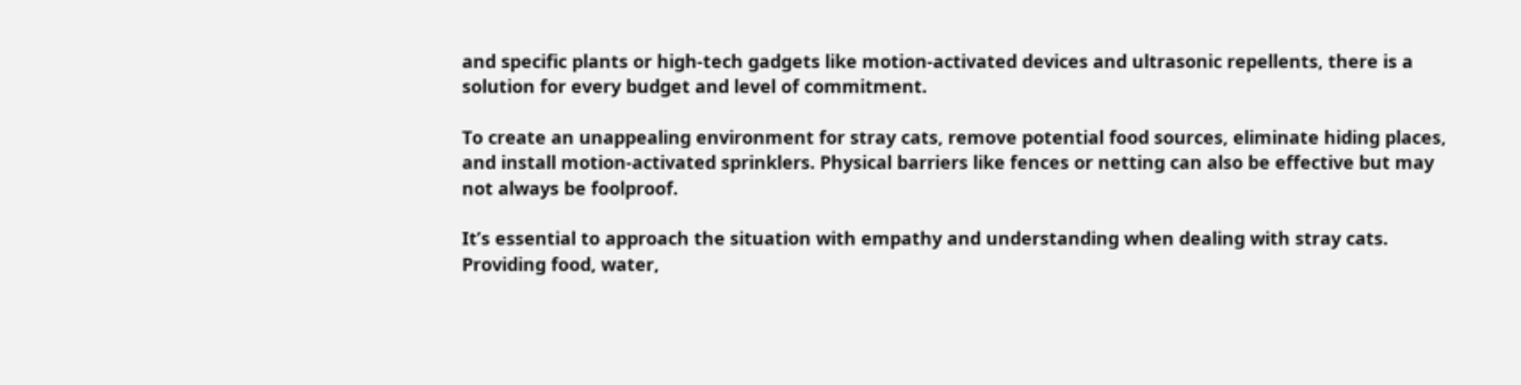and specific plants or high-tech gadgets like motion-activated devices and ultrasonic repellents, there is a solution for every budget and level of commitment.

To create an unappealing environment for stray cats, remove potential food sources, eliminate hiding places, and install motion-activated sprinklers. Physical barriers like fences or netting can also be effective but may not always be foolproof.

It’s essential to approach the situation with empathy and understanding when dealing with stray cats. Providing food, water,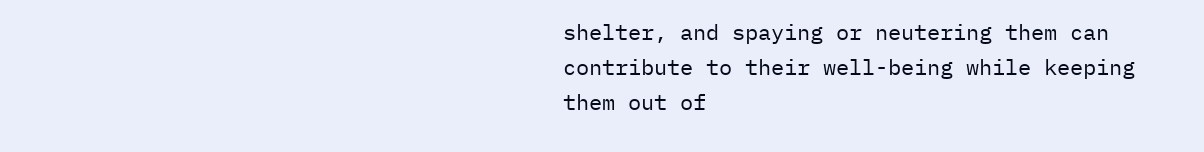shelter, and spaying or neutering them can contribute to their well-being while keeping them out of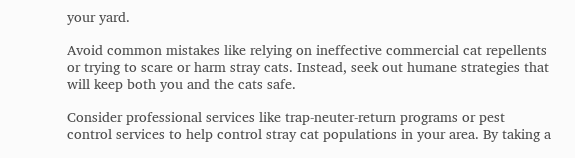your yard.

Avoid common mistakes like relying on ineffective commercial cat repellents or trying to scare or harm stray cats. Instead, seek out humane strategies that will keep both you and the cats safe.

Consider professional services like trap-neuter-return programs or pest control services to help control stray cat populations in your area. By taking a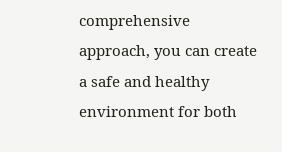comprehensive approach, you can create a safe and healthy environment for both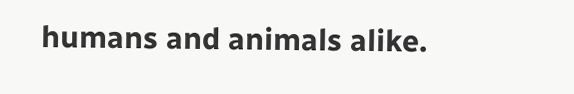humans and animals alike.